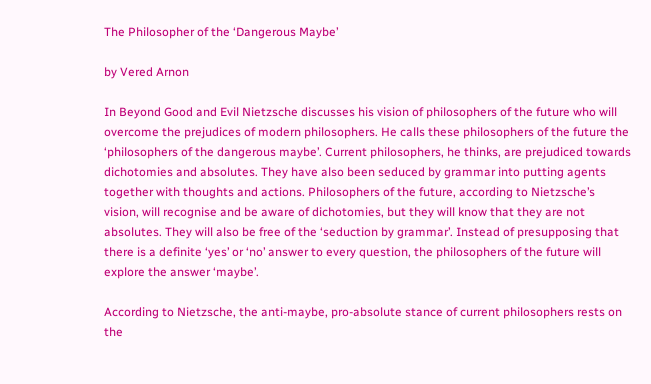The Philosopher of the ‘Dangerous Maybe’

by Vered Arnon

In Beyond Good and Evil Nietzsche discusses his vision of philosophers of the future who will overcome the prejudices of modern philosophers. He calls these philosophers of the future the ‘philosophers of the dangerous maybe’. Current philosophers, he thinks, are prejudiced towards dichotomies and absolutes. They have also been seduced by grammar into putting agents together with thoughts and actions. Philosophers of the future, according to Nietzsche’s vision, will recognise and be aware of dichotomies, but they will know that they are not absolutes. They will also be free of the ‘seduction by grammar’. Instead of presupposing that there is a definite ‘yes’ or ‘no’ answer to every question, the philosophers of the future will explore the answer ‘maybe’.

According to Nietzsche, the anti-maybe, pro-absolute stance of current philosophers rests on the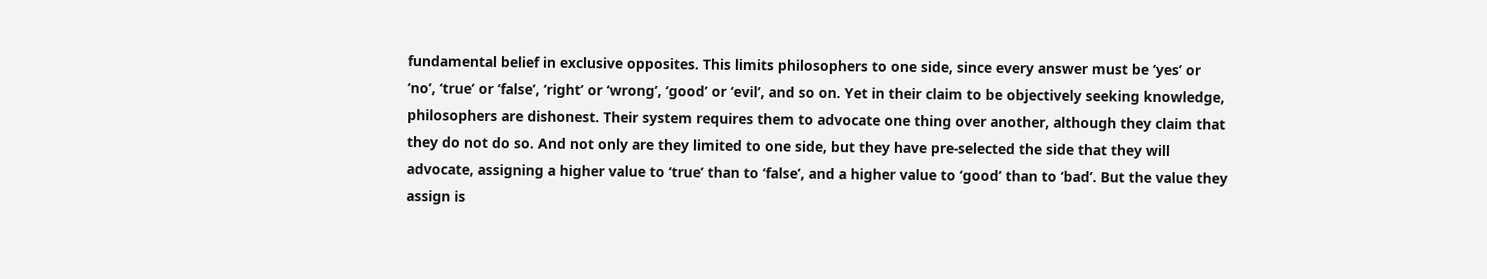fundamental belief in exclusive opposites. This limits philosophers to one side, since every answer must be ‘yes’ or ‘no’, ‘true’ or ‘false’, ‘right’ or ‘wrong’, ‘good’ or ‘evil’, and so on. Yet in their claim to be objectively seeking knowledge, philosophers are dishonest. Their system requires them to advocate one thing over another, although they claim that they do not do so. And not only are they limited to one side, but they have pre-selected the side that they will advocate, assigning a higher value to ‘true’ than to ‘false’, and a higher value to ‘good’ than to ‘bad’. But the value they assign is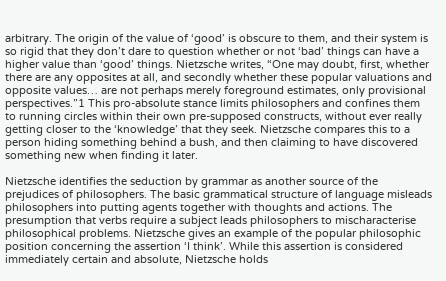arbitrary. The origin of the value of ‘good’ is obscure to them, and their system is so rigid that they don’t dare to question whether or not ‘bad’ things can have a higher value than ‘good’ things. Nietzsche writes, “One may doubt, first, whether there are any opposites at all, and secondly whether these popular valuations and opposite values… are not perhaps merely foreground estimates, only provisional perspectives.”1 This pro-absolute stance limits philosophers and confines them to running circles within their own pre-supposed constructs, without ever really getting closer to the ‘knowledge’ that they seek. Nietzsche compares this to a person hiding something behind a bush, and then claiming to have discovered something new when finding it later.

Nietzsche identifies the seduction by grammar as another source of the prejudices of philosophers. The basic grammatical structure of language misleads philosophers into putting agents together with thoughts and actions. The presumption that verbs require a subject leads philosophers to mischaracterise philosophical problems. Nietzsche gives an example of the popular philosophic position concerning the assertion ‘I think’. While this assertion is considered immediately certain and absolute, Nietzsche holds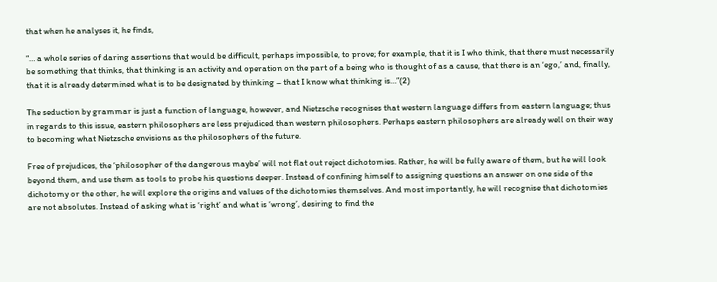that when he analyses it, he finds,

“… a whole series of daring assertions that would be difficult, perhaps impossible, to prove; for example, that it is I who think, that there must necessarily be something that thinks, that thinking is an activity and operation on the part of a being who is thought of as a cause, that there is an ‘ego,’ and, finally, that it is already determined what is to be designated by thinking – that I know what thinking is…”(2)

The seduction by grammar is just a function of language, however, and Nietzsche recognises that western language differs from eastern language; thus in regards to this issue, eastern philosophers are less prejudiced than western philosophers. Perhaps eastern philosophers are already well on their way to becoming what Nietzsche envisions as the philosophers of the future.

Free of prejudices, the ‘philosopher of the dangerous maybe’ will not flat out reject dichotomies. Rather, he will be fully aware of them, but he will look beyond them, and use them as tools to probe his questions deeper. Instead of confining himself to assigning questions an answer on one side of the dichotomy or the other, he will explore the origins and values of the dichotomies themselves. And most importantly, he will recognise that dichotomies are not absolutes. Instead of asking what is ‘right’ and what is ‘wrong’, desiring to find the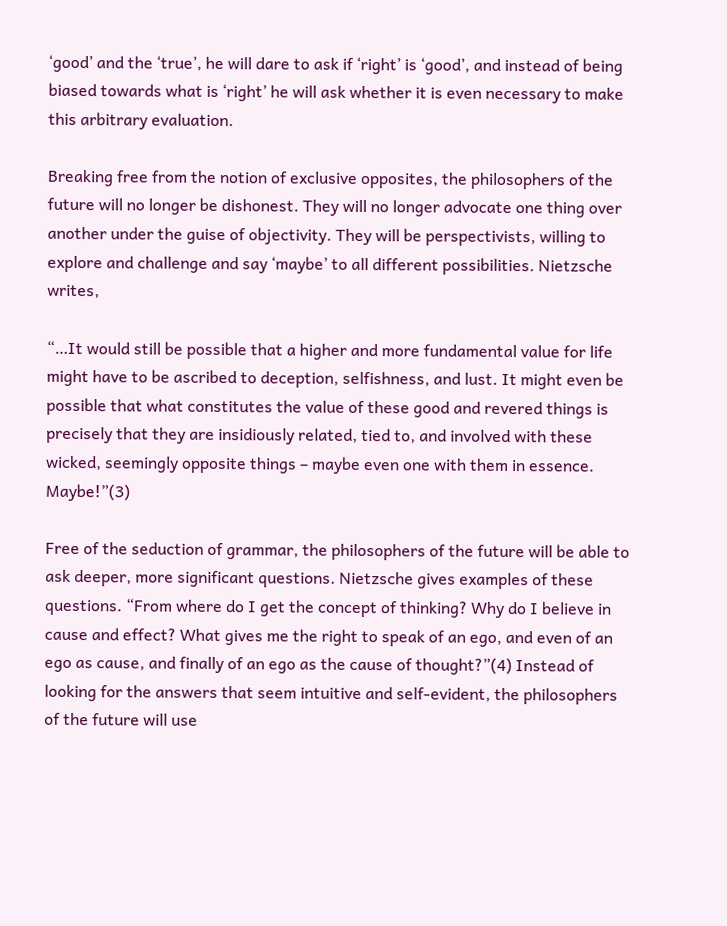‘good’ and the ‘true’, he will dare to ask if ‘right’ is ‘good’, and instead of being biased towards what is ‘right’ he will ask whether it is even necessary to make this arbitrary evaluation.

Breaking free from the notion of exclusive opposites, the philosophers of the future will no longer be dishonest. They will no longer advocate one thing over another under the guise of objectivity. They will be perspectivists, willing to explore and challenge and say ‘maybe’ to all different possibilities. Nietzsche writes,

“…It would still be possible that a higher and more fundamental value for life might have to be ascribed to deception, selfishness, and lust. It might even be possible that what constitutes the value of these good and revered things is precisely that they are insidiously related, tied to, and involved with these wicked, seemingly opposite things – maybe even one with them in essence. Maybe!”(3)

Free of the seduction of grammar, the philosophers of the future will be able to ask deeper, more significant questions. Nietzsche gives examples of these questions. “From where do I get the concept of thinking? Why do I believe in cause and effect? What gives me the right to speak of an ego, and even of an ego as cause, and finally of an ego as the cause of thought?”(4) Instead of looking for the answers that seem intuitive and self-evident, the philosophers of the future will use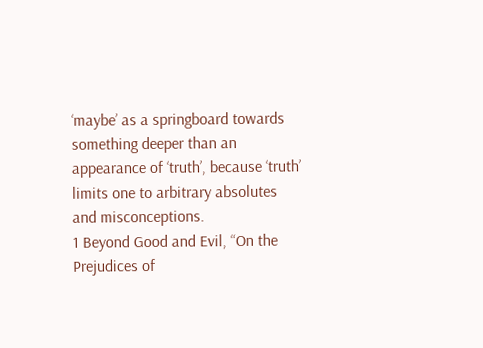‘maybe’ as a springboard towards something deeper than an appearance of ‘truth’, because ‘truth’ limits one to arbitrary absolutes and misconceptions.
1 Beyond Good and Evil, “On the Prejudices of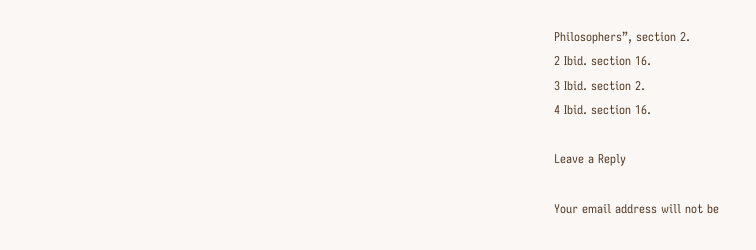Philosophers”, section 2.
2 Ibid. section 16.
3 Ibid. section 2.
4 Ibid. section 16.

Leave a Reply

Your email address will not be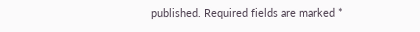published. Required fields are marked *